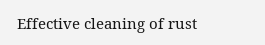Effective cleaning of rust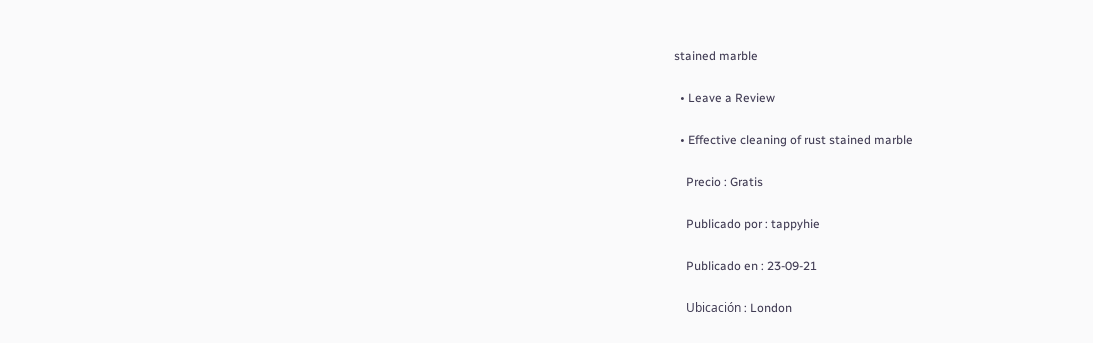stained marble

  • Leave a Review

  • Effective cleaning of rust stained marble

    Precio : Gratis

    Publicado por : tappyhie

    Publicado en : 23-09-21

    Ubicación : London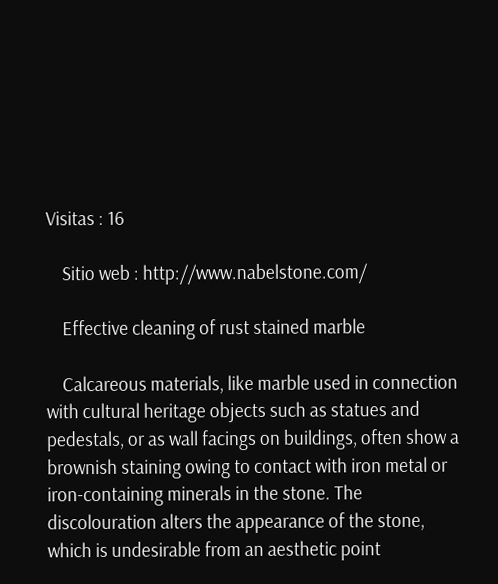Visitas : 16

    Sitio web : http://www.nabelstone.com/

    Effective cleaning of rust stained marble

    Calcareous materials, like marble used in connection with cultural heritage objects such as statues and pedestals, or as wall facings on buildings, often show a brownish staining owing to contact with iron metal or iron-containing minerals in the stone. The discolouration alters the appearance of the stone, which is undesirable from an aesthetic point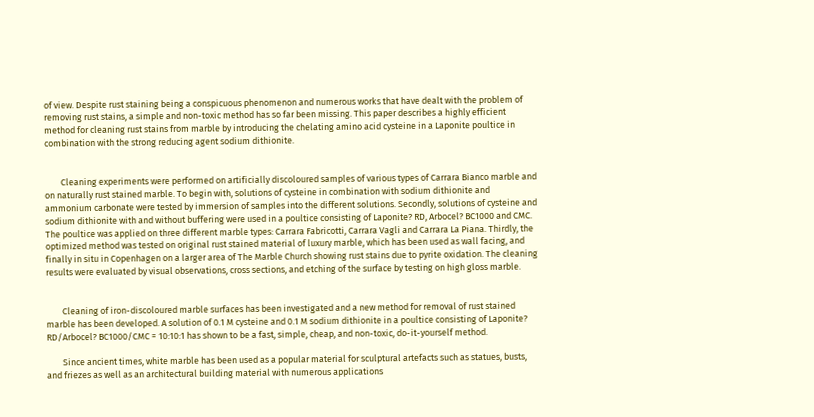of view. Despite rust staining being a conspicuous phenomenon and numerous works that have dealt with the problem of removing rust stains, a simple and non-toxic method has so far been missing. This paper describes a highly efficient method for cleaning rust stains from marble by introducing the chelating amino acid cysteine in a Laponite poultice in combination with the strong reducing agent sodium dithionite.


        Cleaning experiments were performed on artificially discoloured samples of various types of Carrara Bianco marble and on naturally rust stained marble. To begin with, solutions of cysteine in combination with sodium dithionite and ammonium carbonate were tested by immersion of samples into the different solutions. Secondly, solutions of cysteine and sodium dithionite with and without buffering were used in a poultice consisting of Laponite? RD, Arbocel? BC1000 and CMC. The poultice was applied on three different marble types: Carrara Fabricotti, Carrara Vagli and Carrara La Piana. Thirdly, the optimized method was tested on original rust stained material of luxury marble, which has been used as wall facing, and finally in situ in Copenhagen on a larger area of The Marble Church showing rust stains due to pyrite oxidation. The cleaning results were evaluated by visual observations, cross sections, and etching of the surface by testing on high gloss marble.


        Cleaning of iron-discoloured marble surfaces has been investigated and a new method for removal of rust stained marble has been developed. A solution of 0.1 M cysteine and 0.1 M sodium dithionite in a poultice consisting of Laponite? RD/Arbocel? BC1000/CMC = 10:10:1 has shown to be a fast, simple, cheap, and non-toxic, do-it-yourself method.

        Since ancient times, white marble has been used as a popular material for sculptural artefacts such as statues, busts, and friezes as well as an architectural building material with numerous applications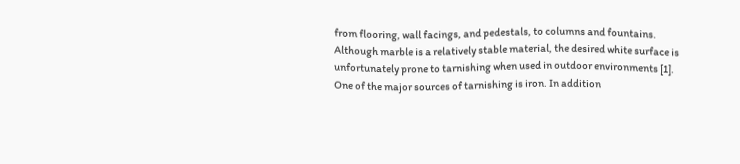from flooring, wall facings, and pedestals, to columns and fountains. Although marble is a relatively stable material, the desired white surface is unfortunately prone to tarnishing when used in outdoor environments [1]. One of the major sources of tarnishing is iron. In addition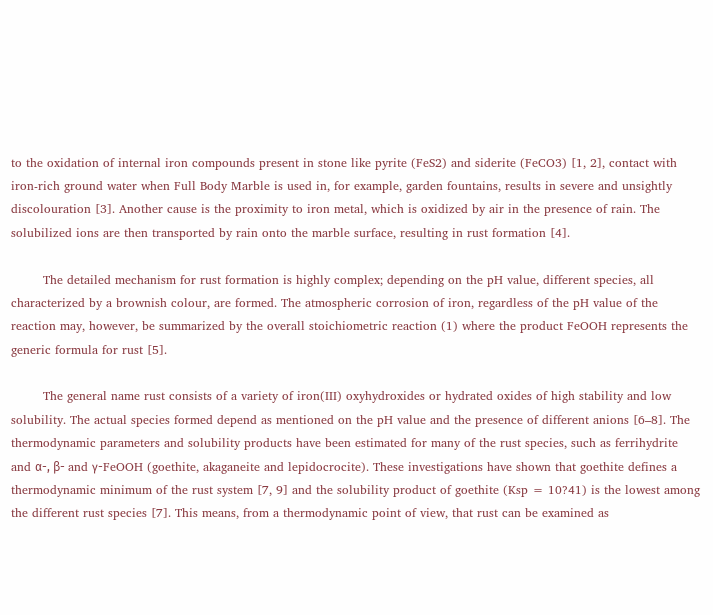to the oxidation of internal iron compounds present in stone like pyrite (FeS2) and siderite (FeCO3) [1, 2], contact with iron-rich ground water when Full Body Marble is used in, for example, garden fountains, results in severe and unsightly discolouration [3]. Another cause is the proximity to iron metal, which is oxidized by air in the presence of rain. The solubilized ions are then transported by rain onto the marble surface, resulting in rust formation [4].

        The detailed mechanism for rust formation is highly complex; depending on the pH value, different species, all characterized by a brownish colour, are formed. The atmospheric corrosion of iron, regardless of the pH value of the reaction may, however, be summarized by the overall stoichiometric reaction (1) where the product FeOOH represents the generic formula for rust [5].

        The general name rust consists of a variety of iron(III) oxyhydroxides or hydrated oxides of high stability and low solubility. The actual species formed depend as mentioned on the pH value and the presence of different anions [6–8]. The thermodynamic parameters and solubility products have been estimated for many of the rust species, such as ferrihydrite and α-, β- and γ-FeOOH (goethite, akaganeite and lepidocrocite). These investigations have shown that goethite defines a thermodynamic minimum of the rust system [7, 9] and the solubility product of goethite (Ksp = 10?41) is the lowest among the different rust species [7]. This means, from a thermodynamic point of view, that rust can be examined as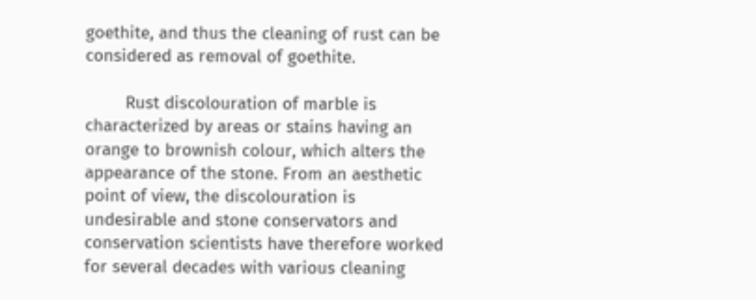goethite, and thus the cleaning of rust can be considered as removal of goethite.

        Rust discolouration of marble is characterized by areas or stains having an orange to brownish colour, which alters the appearance of the stone. From an aesthetic point of view, the discolouration is undesirable and stone conservators and conservation scientists have therefore worked for several decades with various cleaning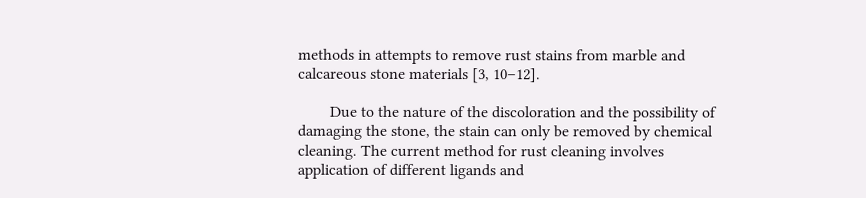methods in attempts to remove rust stains from marble and calcareous stone materials [3, 10–12].

        Due to the nature of the discoloration and the possibility of damaging the stone, the stain can only be removed by chemical cleaning. The current method for rust cleaning involves application of different ligands and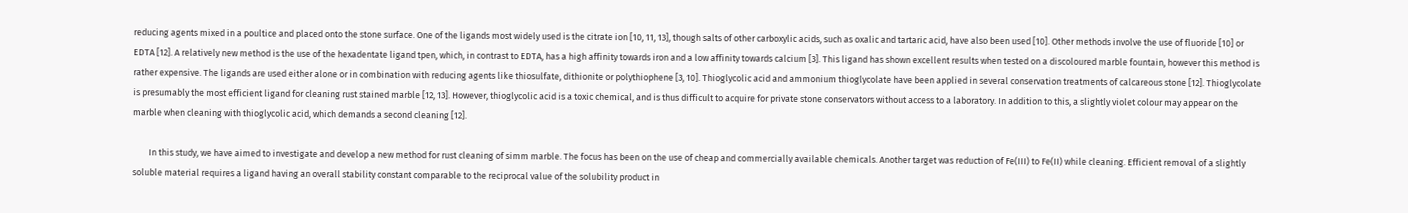reducing agents mixed in a poultice and placed onto the stone surface. One of the ligands most widely used is the citrate ion [10, 11, 13], though salts of other carboxylic acids, such as oxalic and tartaric acid, have also been used [10]. Other methods involve the use of fluoride [10] or EDTA [12]. A relatively new method is the use of the hexadentate ligand tpen, which, in contrast to EDTA, has a high affinity towards iron and a low affinity towards calcium [3]. This ligand has shown excellent results when tested on a discoloured marble fountain, however this method is rather expensive. The ligands are used either alone or in combination with reducing agents like thiosulfate, dithionite or polythiophene [3, 10]. Thioglycolic acid and ammonium thioglycolate have been applied in several conservation treatments of calcareous stone [12]. Thioglycolate is presumably the most efficient ligand for cleaning rust stained marble [12, 13]. However, thioglycolic acid is a toxic chemical, and is thus difficult to acquire for private stone conservators without access to a laboratory. In addition to this, a slightly violet colour may appear on the marble when cleaning with thioglycolic acid, which demands a second cleaning [12].

        In this study, we have aimed to investigate and develop a new method for rust cleaning of simm marble. The focus has been on the use of cheap and commercially available chemicals. Another target was reduction of Fe(III) to Fe(II) while cleaning. Efficient removal of a slightly soluble material requires a ligand having an overall stability constant comparable to the reciprocal value of the solubility product in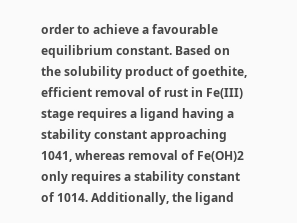order to achieve a favourable equilibrium constant. Based on the solubility product of goethite, efficient removal of rust in Fe(III) stage requires a ligand having a stability constant approaching 1041, whereas removal of Fe(OH)2 only requires a stability constant of 1014. Additionally, the ligand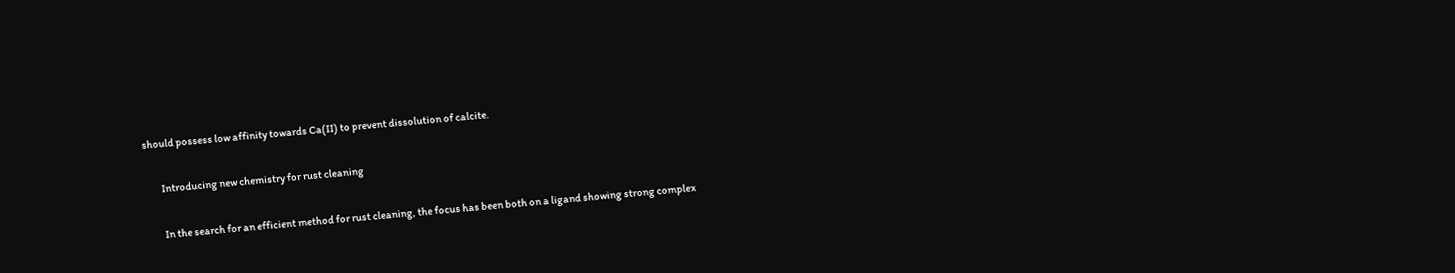should possess low affinity towards Ca(II) to prevent dissolution of calcite.

        Introducing new chemistry for rust cleaning

        In the search for an efficient method for rust cleaning, the focus has been both on a ligand showing strong complex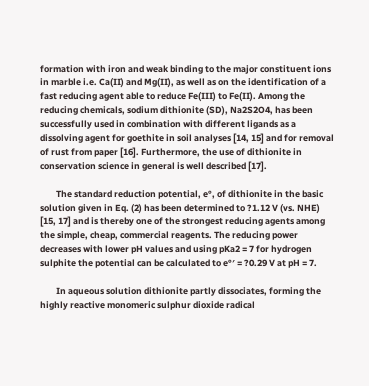formation with iron and weak binding to the major constituent ions in marble i.e. Ca(II) and Mg(II), as well as on the identification of a fast reducing agent able to reduce Fe(III) to Fe(II). Among the reducing chemicals, sodium dithionite (SD), Na2S2O4, has been successfully used in combination with different ligands as a dissolving agent for goethite in soil analyses [14, 15] and for removal of rust from paper [16]. Furthermore, the use of dithionite in conservation science in general is well described [17].

        The standard reduction potential, e°, of dithionite in the basic solution given in Eq. (2) has been determined to ?1.12 V (vs. NHE) [15, 17] and is thereby one of the strongest reducing agents among the simple, cheap, commercial reagents. The reducing power decreases with lower pH values and using pKa2 = 7 for hydrogen sulphite the potential can be calculated to e°′ = ?0.29 V at pH = 7.

        In aqueous solution dithionite partly dissociates, forming the highly reactive monomeric sulphur dioxide radical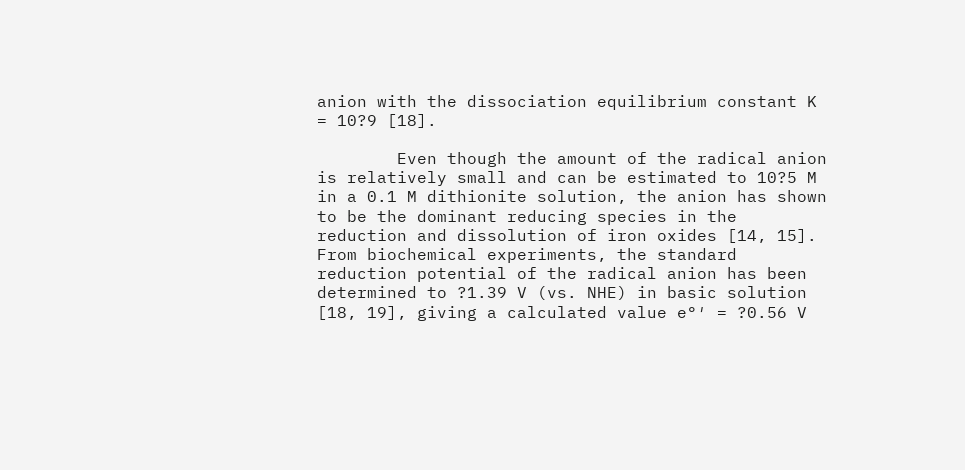anion with the dissociation equilibrium constant K = 10?9 [18].

        Even though the amount of the radical anion is relatively small and can be estimated to 10?5 M in a 0.1 M dithionite solution, the anion has shown to be the dominant reducing species in the reduction and dissolution of iron oxides [14, 15]. From biochemical experiments, the standard reduction potential of the radical anion has been determined to ?1.39 V (vs. NHE) in basic solution [18, 19], giving a calculated value e°′ = ?0.56 V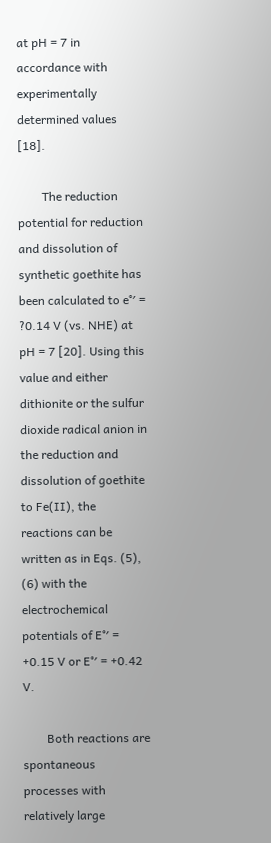at pH = 7 in accordance with experimentally determined values [18].

        The reduction potential for reduction and dissolution of synthetic goethite has been calculated to e°′ = ?0.14 V (vs. NHE) at pH = 7 [20]. Using this value and either dithionite or the sulfur dioxide radical anion in the reduction and dissolution of goethite to Fe(II), the reactions can be written as in Eqs. (5), (6) with the electrochemical potentials of E°′ = +0.15 V or E°′ = +0.42 V.

        Both reactions are spontaneous processes with relatively large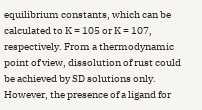equilibrium constants, which can be calculated to K = 105 or K = 107, respectively. From a thermodynamic point of view, dissolution of rust could be achieved by SD solutions only. However, the presence of a ligand for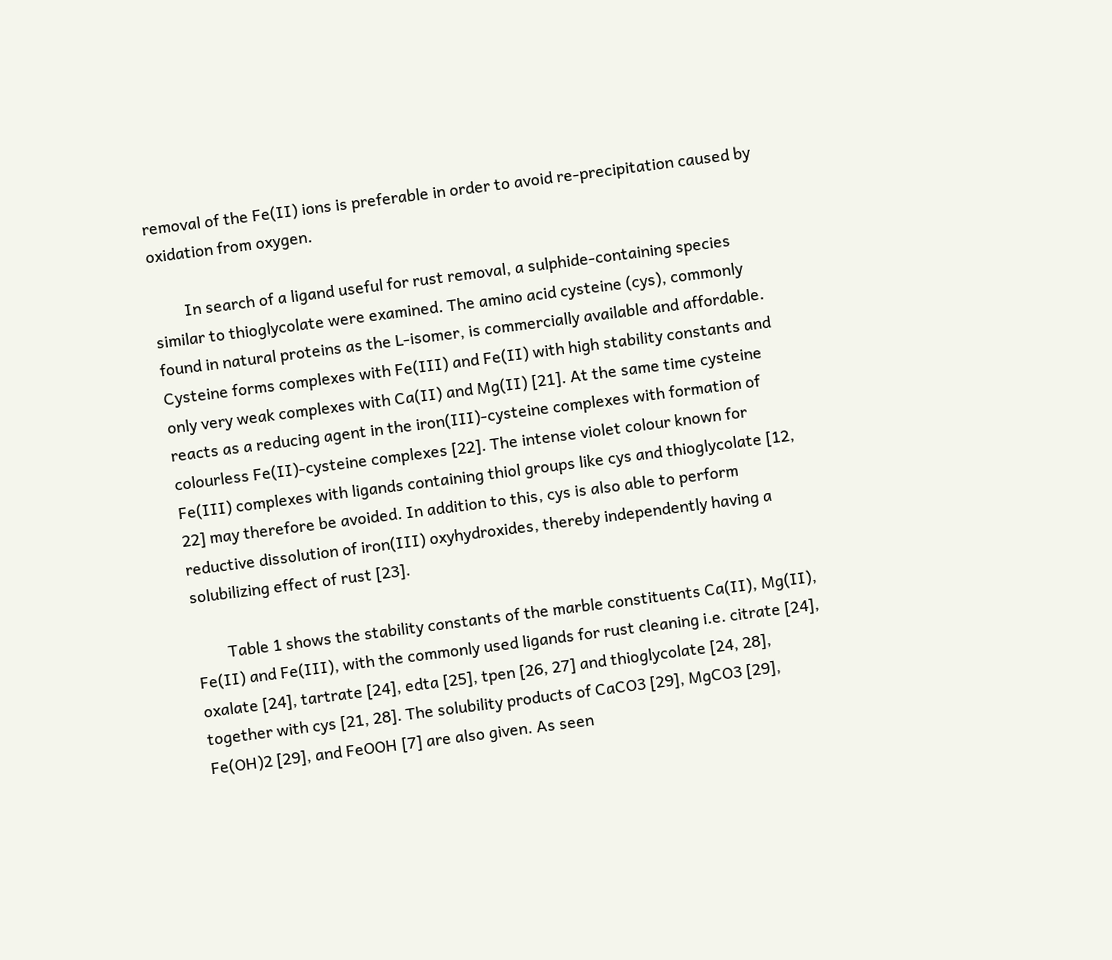removal of the Fe(II) ions is preferable in order to avoid re-precipitation caused by oxidation from oxygen.

        In search of a ligand useful for rust removal, a sulphide-containing species similar to thioglycolate were examined. The amino acid cysteine (cys), commonly found in natural proteins as the L-isomer, is commercially available and affordable. Cysteine forms complexes with Fe(III) and Fe(II) with high stability constants and only very weak complexes with Ca(II) and Mg(II) [21]. At the same time cysteine reacts as a reducing agent in the iron(III)-cysteine complexes with formation of colourless Fe(II)-cysteine complexes [22]. The intense violet colour known for Fe(III) complexes with ligands containing thiol groups like cys and thioglycolate [12, 22] may therefore be avoided. In addition to this, cys is also able to perform reductive dissolution of iron(III) oxyhydroxides, thereby independently having a solubilizing effect of rust [23].

        Table 1 shows the stability constants of the marble constituents Ca(II), Mg(II), Fe(II) and Fe(III), with the commonly used ligands for rust cleaning i.e. citrate [24], oxalate [24], tartrate [24], edta [25], tpen [26, 27] and thioglycolate [24, 28], together with cys [21, 28]. The solubility products of CaCO3 [29], MgCO3 [29], Fe(OH)2 [29], and FeOOH [7] are also given. As seen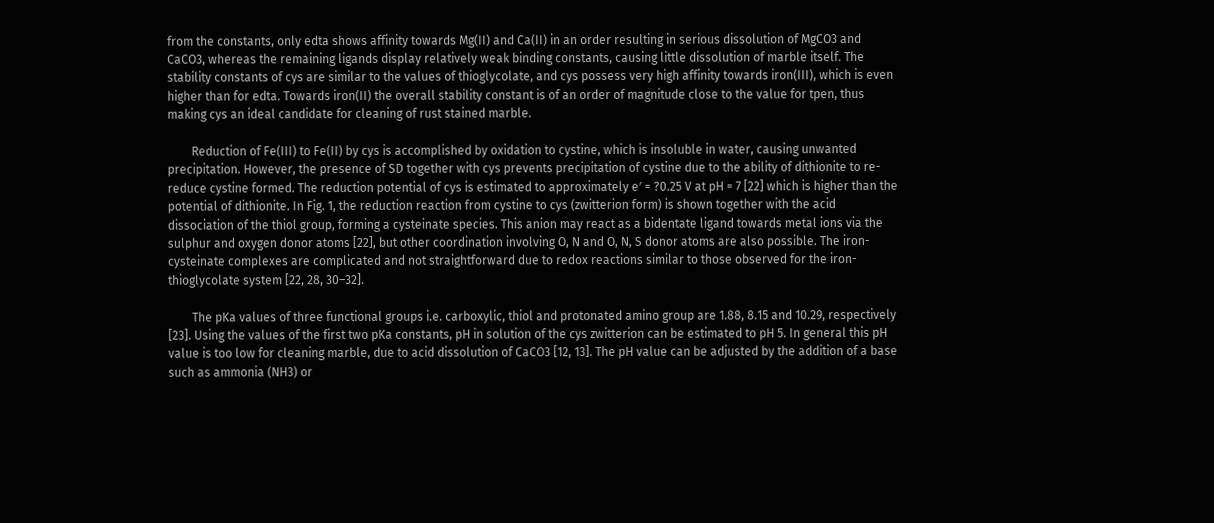from the constants, only edta shows affinity towards Mg(II) and Ca(II) in an order resulting in serious dissolution of MgCO3 and CaCO3, whereas the remaining ligands display relatively weak binding constants, causing little dissolution of marble itself. The stability constants of cys are similar to the values of thioglycolate, and cys possess very high affinity towards iron(III), which is even higher than for edta. Towards iron(II) the overall stability constant is of an order of magnitude close to the value for tpen, thus making cys an ideal candidate for cleaning of rust stained marble.

        Reduction of Fe(III) to Fe(II) by cys is accomplished by oxidation to cystine, which is insoluble in water, causing unwanted precipitation. However, the presence of SD together with cys prevents precipitation of cystine due to the ability of dithionite to re-reduce cystine formed. The reduction potential of cys is estimated to approximately e′ = ?0.25 V at pH = 7 [22] which is higher than the potential of dithionite. In Fig. 1, the reduction reaction from cystine to cys (zwitterion form) is shown together with the acid dissociation of the thiol group, forming a cysteinate species. This anion may react as a bidentate ligand towards metal ions via the sulphur and oxygen donor atoms [22], but other coordination involving O, N and O, N, S donor atoms are also possible. The iron-cysteinate complexes are complicated and not straightforward due to redox reactions similar to those observed for the iron-thioglycolate system [22, 28, 30–32].

        The pKa values of three functional groups i.e. carboxylic, thiol and protonated amino group are 1.88, 8.15 and 10.29, respectively [23]. Using the values of the first two pKa constants, pH in solution of the cys zwitterion can be estimated to pH 5. In general this pH value is too low for cleaning marble, due to acid dissolution of CaCO3 [12, 13]. The pH value can be adjusted by the addition of a base such as ammonia (NH3) or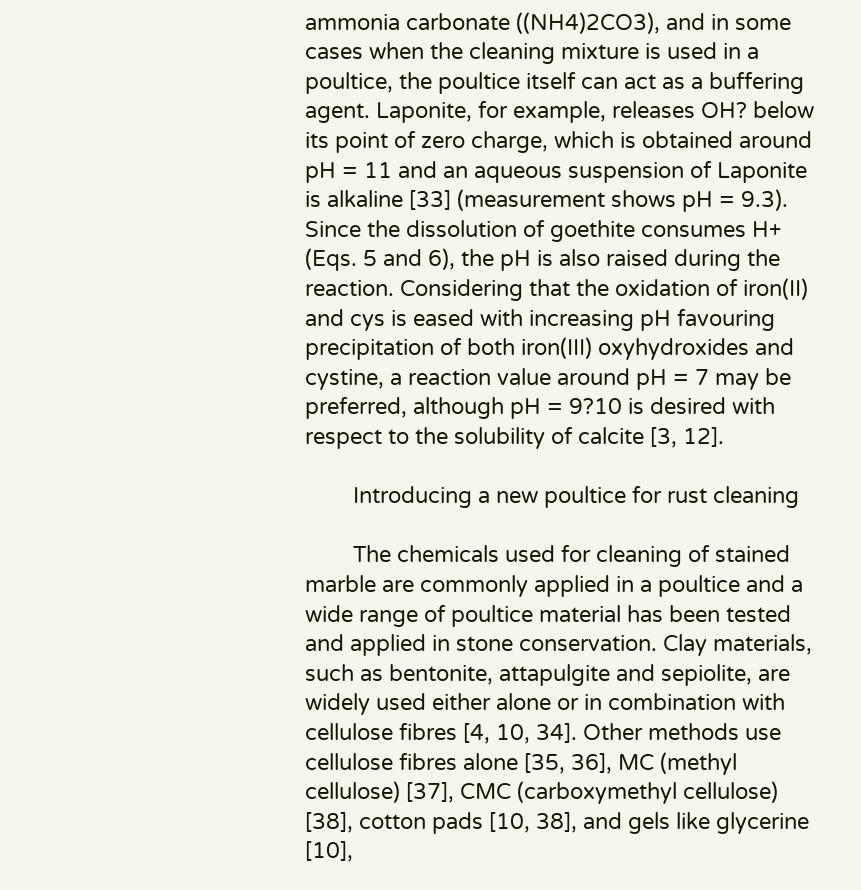ammonia carbonate ((NH4)2CO3), and in some cases when the cleaning mixture is used in a poultice, the poultice itself can act as a buffering agent. Laponite, for example, releases OH? below its point of zero charge, which is obtained around pH = 11 and an aqueous suspension of Laponite is alkaline [33] (measurement shows pH = 9.3). Since the dissolution of goethite consumes H+ (Eqs. 5 and 6), the pH is also raised during the reaction. Considering that the oxidation of iron(II) and cys is eased with increasing pH favouring precipitation of both iron(III) oxyhydroxides and cystine, a reaction value around pH = 7 may be preferred, although pH = 9?10 is desired with respect to the solubility of calcite [3, 12].

        Introducing a new poultice for rust cleaning

        The chemicals used for cleaning of stained marble are commonly applied in a poultice and a wide range of poultice material has been tested and applied in stone conservation. Clay materials, such as bentonite, attapulgite and sepiolite, are widely used either alone or in combination with cellulose fibres [4, 10, 34]. Other methods use cellulose fibres alone [35, 36], MC (methyl cellulose) [37], CMC (carboxymethyl cellulose) [38], cotton pads [10, 38], and gels like glycerine [10],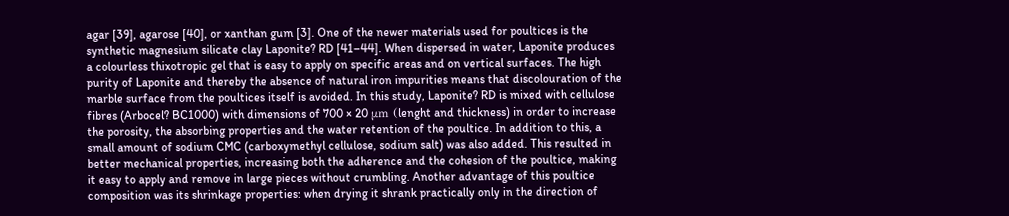agar [39], agarose [40], or xanthan gum [3]. One of the newer materials used for poultices is the synthetic magnesium silicate clay Laponite? RD [41–44]. When dispersed in water, Laponite produces a colourless thixotropic gel that is easy to apply on specific areas and on vertical surfaces. The high purity of Laponite and thereby the absence of natural iron impurities means that discolouration of the marble surface from the poultices itself is avoided. In this study, Laponite? RD is mixed with cellulose fibres (Arbocel? BC1000) with dimensions of 700 × 20 μm (lenght and thickness) in order to increase the porosity, the absorbing properties and the water retention of the poultice. In addition to this, a small amount of sodium CMC (carboxymethyl cellulose, sodium salt) was also added. This resulted in better mechanical properties, increasing both the adherence and the cohesion of the poultice, making it easy to apply and remove in large pieces without crumbling. Another advantage of this poultice composition was its shrinkage properties: when drying it shrank practically only in the direction of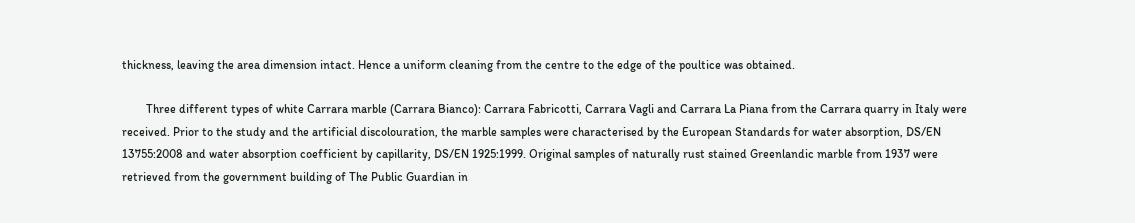thickness, leaving the area dimension intact. Hence a uniform cleaning from the centre to the edge of the poultice was obtained.

        Three different types of white Carrara marble (Carrara Bianco): Carrara Fabricotti, Carrara Vagli and Carrara La Piana from the Carrara quarry in Italy were received. Prior to the study and the artificial discolouration, the marble samples were characterised by the European Standards for water absorption, DS/EN 13755:2008 and water absorption coefficient by capillarity, DS/EN 1925:1999. Original samples of naturally rust stained Greenlandic marble from 1937 were retrieved from the government building of The Public Guardian in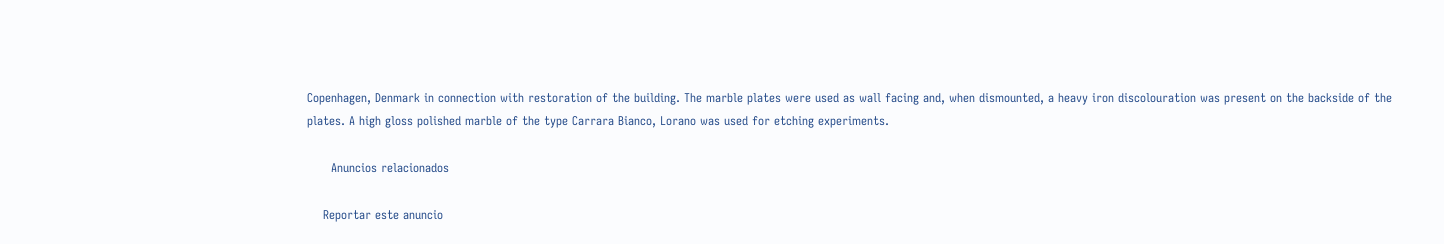Copenhagen, Denmark in connection with restoration of the building. The marble plates were used as wall facing and, when dismounted, a heavy iron discolouration was present on the backside of the plates. A high gloss polished marble of the type Carrara Bianco, Lorano was used for etching experiments.

      Anuncios relacionados

    Reportar este anuncio